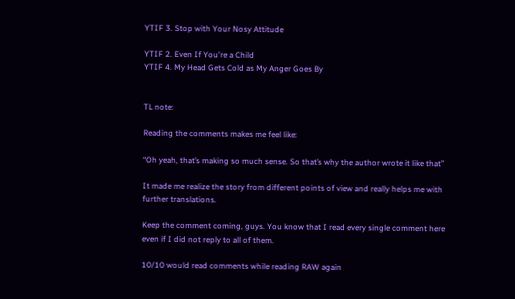YTIF 3. Stop with Your Nosy Attitude

YTIF 2. Even If You're a Child
YTIF 4. My Head Gets Cold as My Anger Goes By


TL note:

Reading the comments makes me feel like:

“Oh yeah, that’s making so much sense. So that’s why the author wrote it like that”

It made me realize the story from different points of view and really helps me with further translations.

Keep the comment coming, guys. You know that I read every single comment here even if I did not reply to all of them.

10/10 would read comments while reading RAW again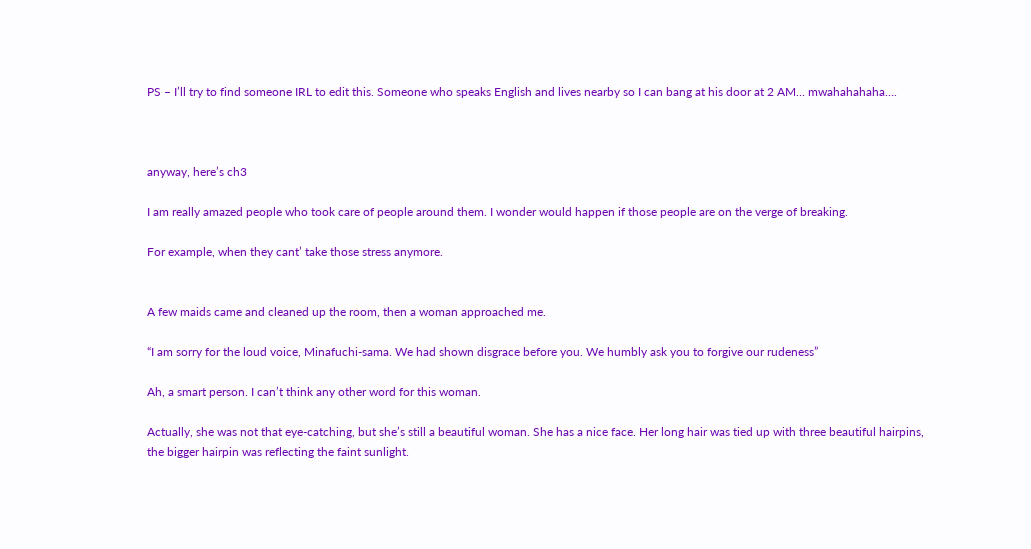PS – I’ll try to find someone IRL to edit this. Someone who speaks English and lives nearby so I can bang at his door at 2 AM… mwahahahaha….



anyway, here’s ch3

I am really amazed people who took care of people around them. I wonder would happen if those people are on the verge of breaking.

For example, when they cant’ take those stress anymore.


A few maids came and cleaned up the room, then a woman approached me.

“I am sorry for the loud voice, Minafuchi-sama. We had shown disgrace before you. We humbly ask you to forgive our rudeness”

Ah, a smart person. I can’t think any other word for this woman.

Actually, she was not that eye-catching, but she’s still a beautiful woman. She has a nice face. Her long hair was tied up with three beautiful hairpins, the bigger hairpin was reflecting the faint sunlight.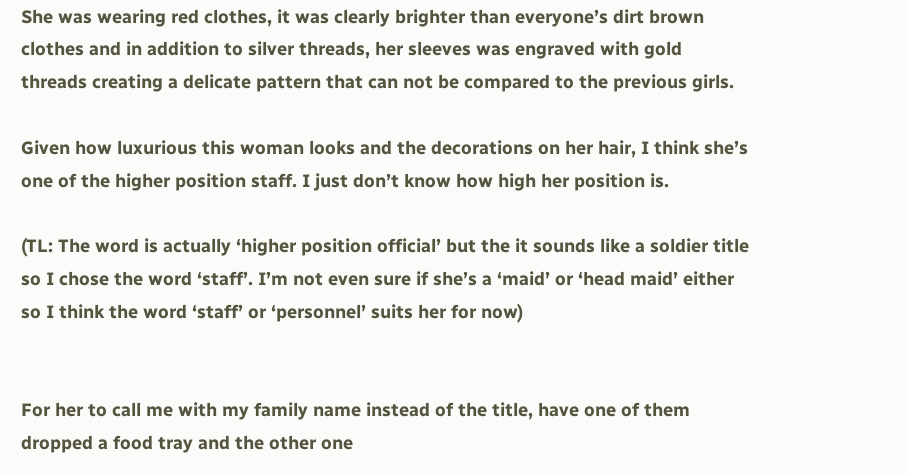She was wearing red clothes, it was clearly brighter than everyone’s dirt brown clothes and in addition to silver threads, her sleeves was engraved with gold threads creating a delicate pattern that can not be compared to the previous girls.

Given how luxurious this woman looks and the decorations on her hair, I think she’s one of the higher position staff. I just don’t know how high her position is.

(TL: The word is actually ‘higher position official’ but the it sounds like a soldier title so I chose the word ‘staff’. I’m not even sure if she’s a ‘maid’ or ‘head maid’ either so I think the word ‘staff’ or ‘personnel’ suits her for now)


For her to call me with my family name instead of the title, have one of them dropped a food tray and the other one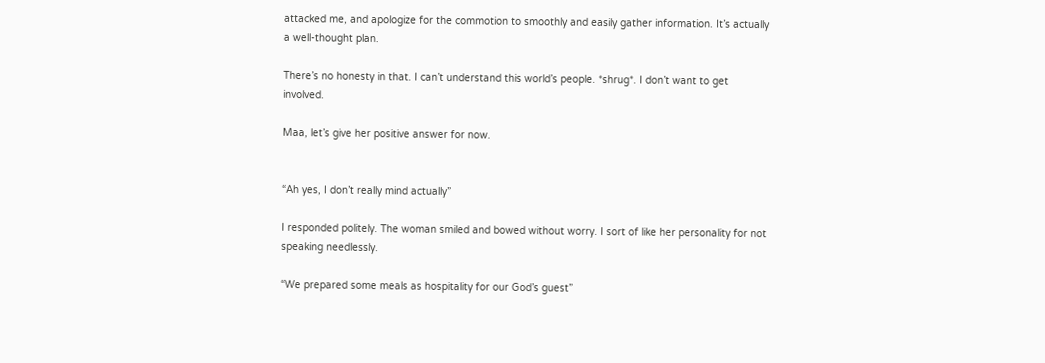attacked me, and apologize for the commotion to smoothly and easily gather information. It’s actually a well-thought plan.

There’s no honesty in that. I can’t understand this world’s people. *shrug*. I don’t want to get involved.

Maa, let’s give her positive answer for now.


“Ah yes, I don’t really mind actually”

I responded politely. The woman smiled and bowed without worry. I sort of like her personality for not speaking needlessly.

“We prepared some meals as hospitality for our God’s guest”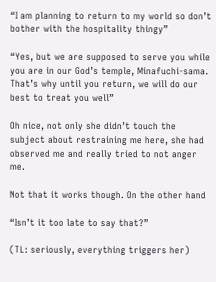“I am planning to return to my world so don’t bother with the hospitality thingy”

“Yes, but we are supposed to serve you while you are in our God’s temple, Minafuchi-sama. That’s why until you return, we will do our best to treat you well”

Oh nice, not only she didn’t touch the subject about restraining me here, she had observed me and really tried to not anger me.

Not that it works though. On the other hand

“Isn’t it too late to say that?”

(TL: seriously, everything triggers her)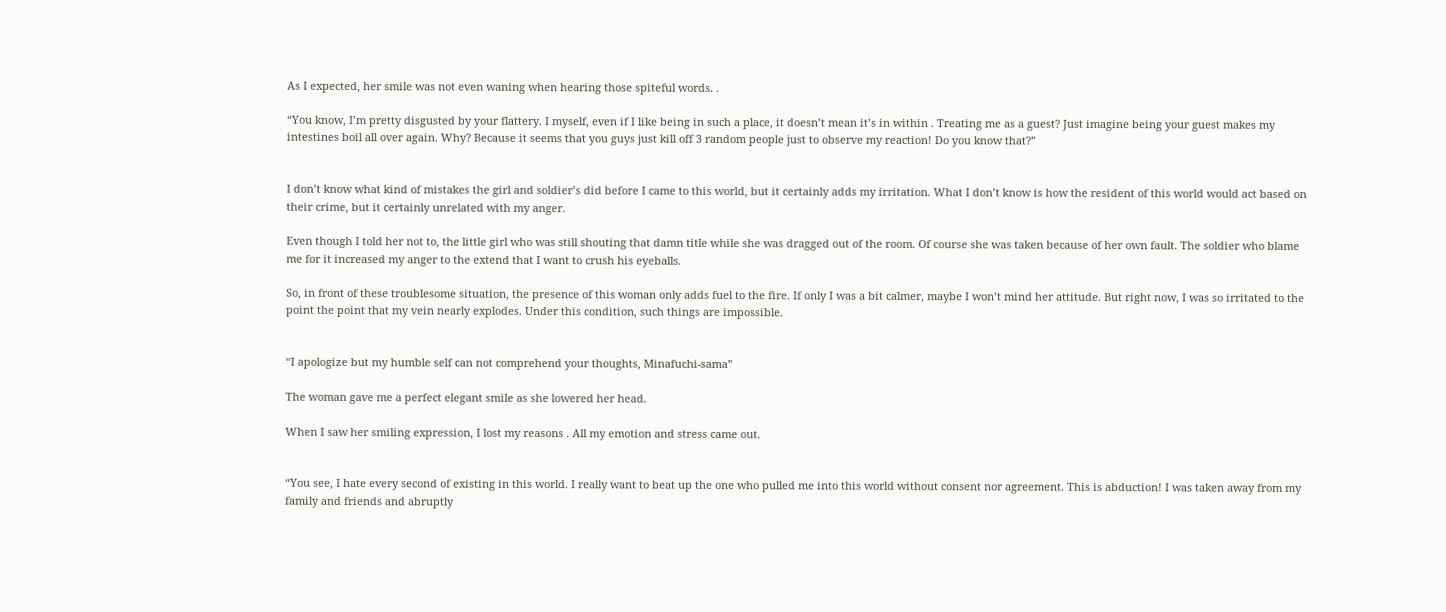As I expected, her smile was not even waning when hearing those spiteful words. .

“You know, I’m pretty disgusted by your flattery. I myself, even if I like being in such a place, it doesn’t mean it’s in within . Treating me as a guest? Just imagine being your guest makes my intestines boil all over again. Why? Because it seems that you guys just kill off 3 random people just to observe my reaction! Do you know that?”


I don’t know what kind of mistakes the girl and soldier’s did before I came to this world, but it certainly adds my irritation. What I don’t know is how the resident of this world would act based on their crime, but it certainly unrelated with my anger.

Even though I told her not to, the little girl who was still shouting that damn title while she was dragged out of the room. Of course she was taken because of her own fault. The soldier who blame me for it increased my anger to the extend that I want to crush his eyeballs.

So, in front of these troublesome situation, the presence of this woman only adds fuel to the fire. If only I was a bit calmer, maybe I won’t mind her attitude. But right now, I was so irritated to the point the point that my vein nearly explodes. Under this condition, such things are impossible.


“I apologize but my humble self can not comprehend your thoughts, Minafuchi-sama”

The woman gave me a perfect elegant smile as she lowered her head.

When I saw her smiling expression, I lost my reasons . All my emotion and stress came out.


“You see, I hate every second of existing in this world. I really want to beat up the one who pulled me into this world without consent nor agreement. This is abduction! I was taken away from my family and friends and abruptly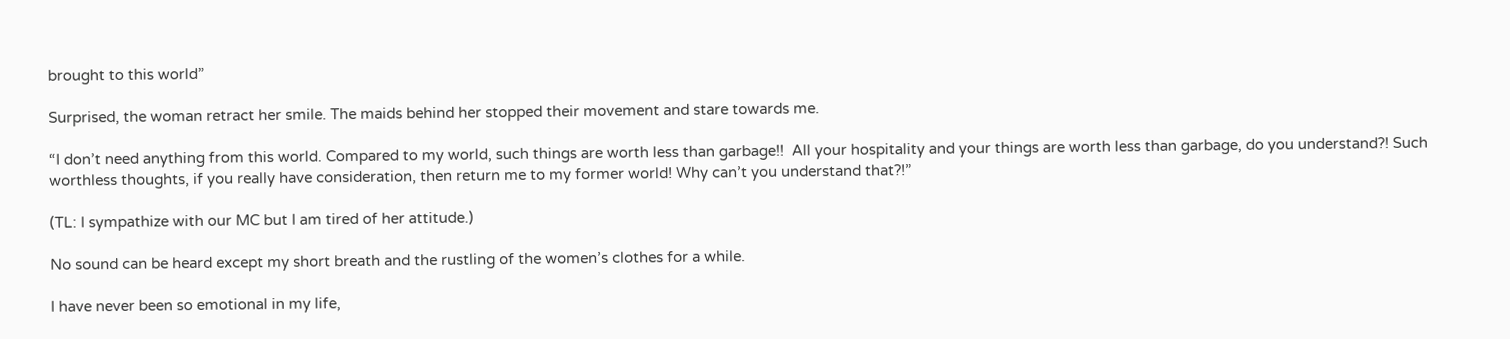brought to this world”

Surprised, the woman retract her smile. The maids behind her stopped their movement and stare towards me.

“I don’t need anything from this world. Compared to my world, such things are worth less than garbage!!  All your hospitality and your things are worth less than garbage, do you understand?! Such worthless thoughts, if you really have consideration, then return me to my former world! Why can’t you understand that?!”

(TL: I sympathize with our MC but I am tired of her attitude.)

No sound can be heard except my short breath and the rustling of the women’s clothes for a while.

I have never been so emotional in my life,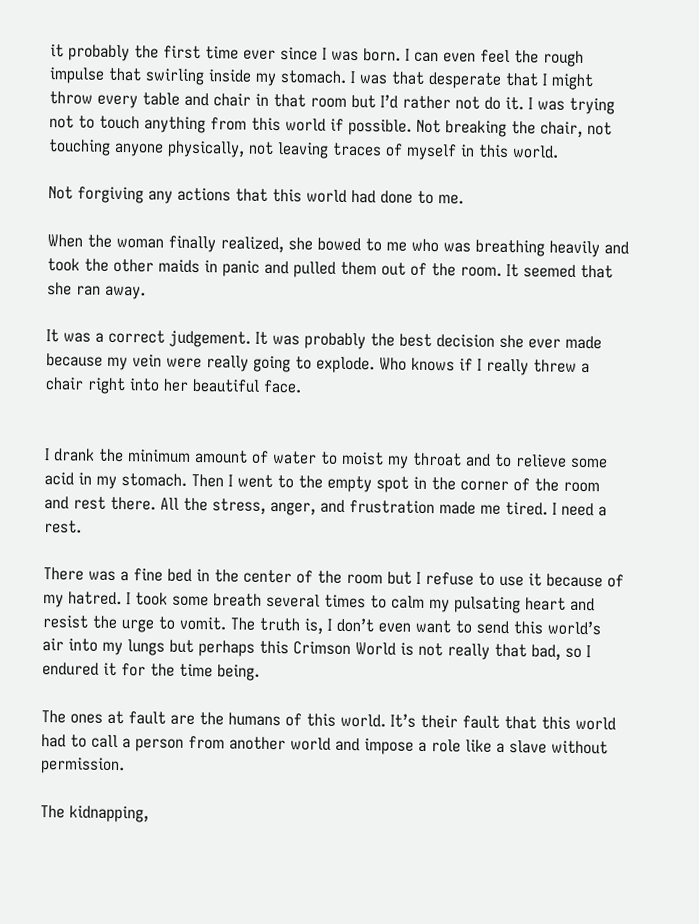it probably the first time ever since I was born. I can even feel the rough impulse that swirling inside my stomach. I was that desperate that I might throw every table and chair in that room but I’d rather not do it. I was trying not to touch anything from this world if possible. Not breaking the chair, not touching anyone physically, not leaving traces of myself in this world.

Not forgiving any actions that this world had done to me.

When the woman finally realized, she bowed to me who was breathing heavily and took the other maids in panic and pulled them out of the room. It seemed that she ran away.

It was a correct judgement. It was probably the best decision she ever made because my vein were really going to explode. Who knows if I really threw a chair right into her beautiful face.


I drank the minimum amount of water to moist my throat and to relieve some acid in my stomach. Then I went to the empty spot in the corner of the room and rest there. All the stress, anger, and frustration made me tired. I need a rest.

There was a fine bed in the center of the room but I refuse to use it because of my hatred. I took some breath several times to calm my pulsating heart and resist the urge to vomit. The truth is, I don’t even want to send this world’s air into my lungs but perhaps this Crimson World is not really that bad, so I endured it for the time being.

The ones at fault are the humans of this world. It’s their fault that this world had to call a person from another world and impose a role like a slave without permission.

The kidnapping,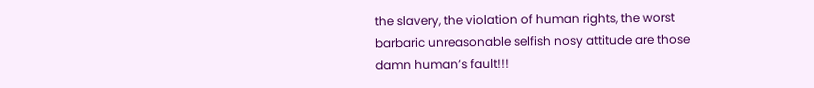the slavery, the violation of human rights, the worst barbaric unreasonable selfish nosy attitude are those damn human’s fault!!!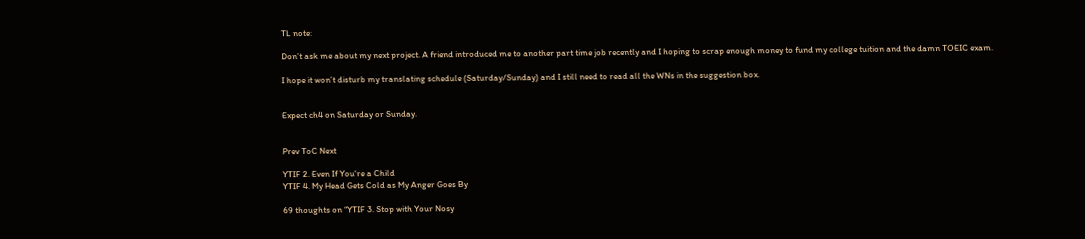TL note:

Don’t ask me about my next project. A friend introduced me to another part time job recently and I hoping to scrap enough money to fund my college tuition and the damn TOEIC exam.

I hope it won’t disturb my translating schedule (Saturday/Sunday) and I still need to read all the WNs in the suggestion box.


Expect ch4 on Saturday or Sunday.


Prev ToC Next

YTIF 2. Even If You're a Child
YTIF 4. My Head Gets Cold as My Anger Goes By

69 thoughts on “YTIF 3. Stop with Your Nosy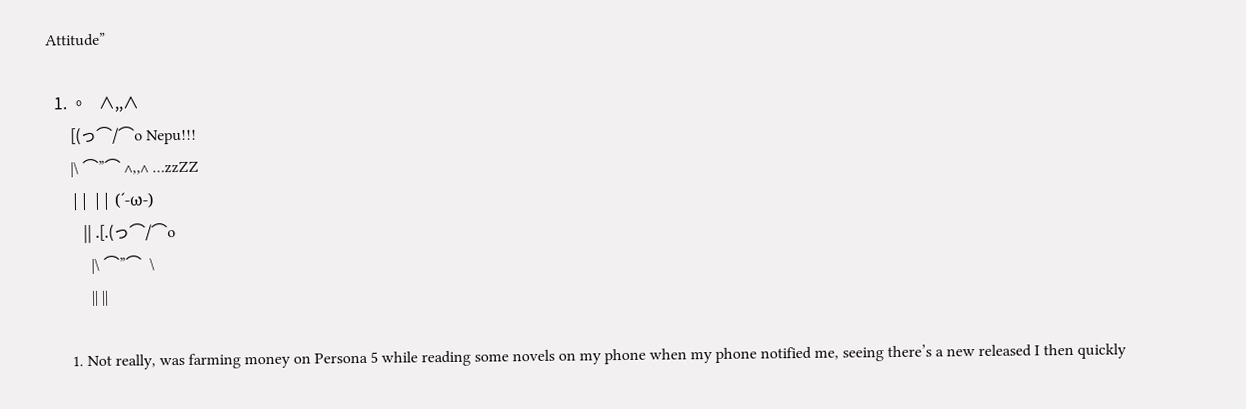Attitude”

  1. 。   ∧,,∧
      [(っ⌒/⌒o Nepu!!!
      |\ ⌒”⌒ ∧,,∧ …zzZZ
      || || (´-ω-)
         || .[.(っ⌒/⌒o
           |\ ⌒”⌒  \
           || ||

      1. Not really, was farming money on Persona 5 while reading some novels on my phone when my phone notified me, seeing there’s a new released I then quickly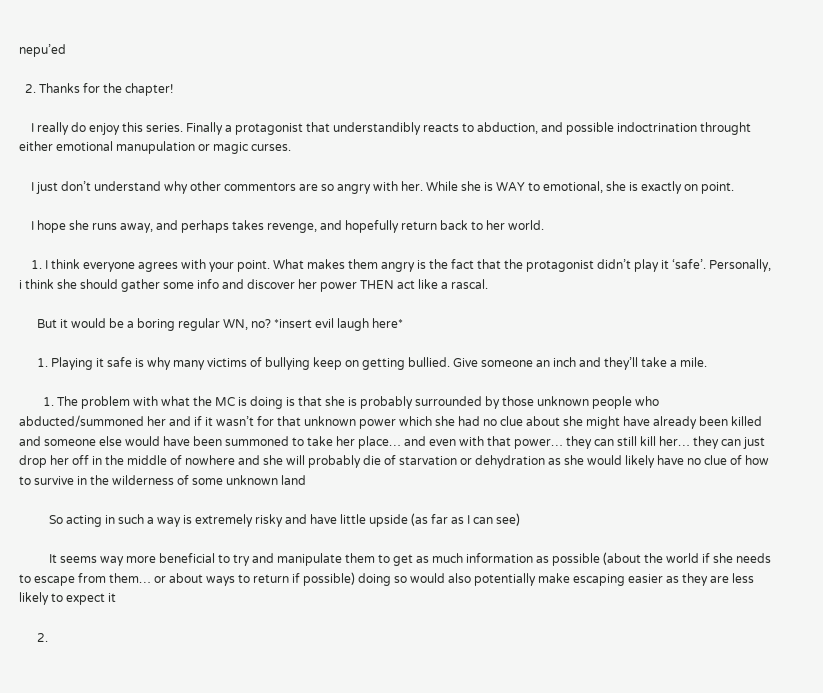nepu’ed

  2. Thanks for the chapter!

    I really do enjoy this series. Finally a protagonist that understandibly reacts to abduction, and possible indoctrination throught either emotional manupulation or magic curses.

    I just don’t understand why other commentors are so angry with her. While she is WAY to emotional, she is exactly on point.

    I hope she runs away, and perhaps takes revenge, and hopefully return back to her world.

    1. I think everyone agrees with your point. What makes them angry is the fact that the protagonist didn’t play it ‘safe’. Personally, i think she should gather some info and discover her power THEN act like a rascal.

      But it would be a boring regular WN, no? *insert evil laugh here*

      1. Playing it safe is why many victims of bullying keep on getting bullied. Give someone an inch and they’ll take a mile.

        1. The problem with what the MC is doing is that she is probably surrounded by those unknown people who abducted/summoned her and if it wasn’t for that unknown power which she had no clue about she might have already been killed and someone else would have been summoned to take her place… and even with that power… they can still kill her… they can just drop her off in the middle of nowhere and she will probably die of starvation or dehydration as she would likely have no clue of how to survive in the wilderness of some unknown land

          So acting in such a way is extremely risky and have little upside (as far as I can see)

          It seems way more beneficial to try and manipulate them to get as much information as possible (about the world if she needs to escape from them… or about ways to return if possible) doing so would also potentially make escaping easier as they are less likely to expect it

      2.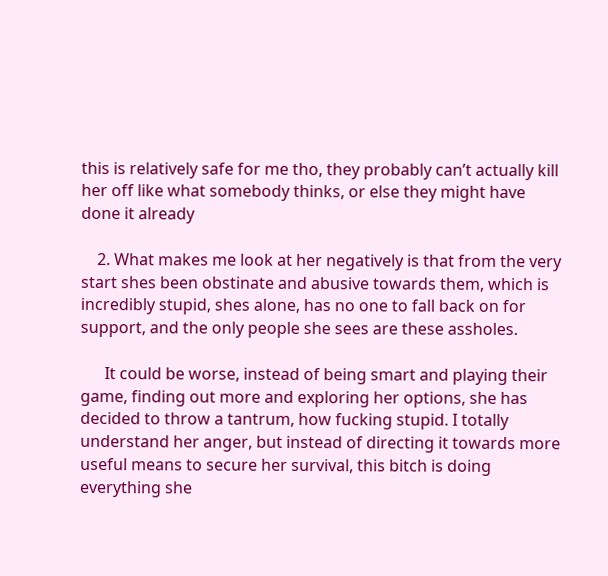this is relatively safe for me tho, they probably can’t actually kill her off like what somebody thinks, or else they might have done it already

    2. What makes me look at her negatively is that from the very start shes been obstinate and abusive towards them, which is incredibly stupid, shes alone, has no one to fall back on for support, and the only people she sees are these assholes.

      It could be worse, instead of being smart and playing their game, finding out more and exploring her options, she has decided to throw a tantrum, how fucking stupid. I totally understand her anger, but instead of directing it towards more useful means to secure her survival, this bitch is doing everything she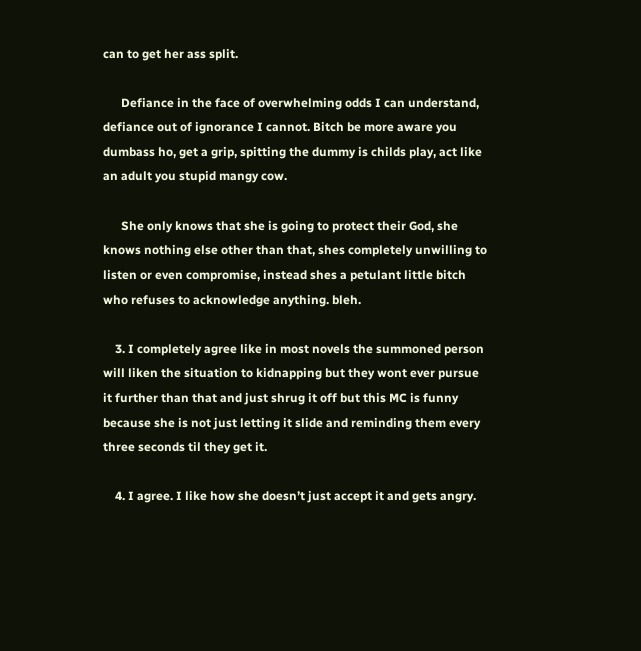can to get her ass split.

      Defiance in the face of overwhelming odds I can understand, defiance out of ignorance I cannot. Bitch be more aware you dumbass ho, get a grip, spitting the dummy is childs play, act like an adult you stupid mangy cow.

      She only knows that she is going to protect their God, she knows nothing else other than that, shes completely unwilling to listen or even compromise, instead shes a petulant little bitch who refuses to acknowledge anything. bleh.

    3. I completely agree like in most novels the summoned person will liken the situation to kidnapping but they wont ever pursue it further than that and just shrug it off but this MC is funny because she is not just letting it slide and reminding them every three seconds til they get it.

    4. I agree. I like how she doesn’t just accept it and gets angry.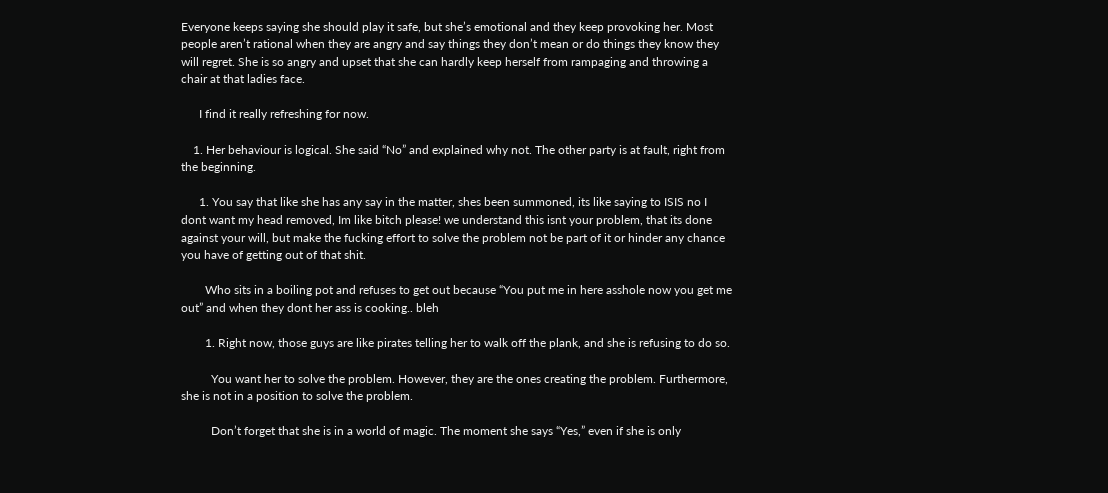Everyone keeps saying she should play it safe, but she’s emotional and they keep provoking her. Most people aren’t rational when they are angry and say things they don’t mean or do things they know they will regret. She is so angry and upset that she can hardly keep herself from rampaging and throwing a chair at that ladies face.

      I find it really refreshing for now.

    1. Her behaviour is logical. She said “No” and explained why not. The other party is at fault, right from the beginning.

      1. You say that like she has any say in the matter, shes been summoned, its like saying to ISIS no I dont want my head removed, Im like bitch please! we understand this isnt your problem, that its done against your will, but make the fucking effort to solve the problem not be part of it or hinder any chance you have of getting out of that shit.

        Who sits in a boiling pot and refuses to get out because “You put me in here asshole now you get me out” and when they dont her ass is cooking.. bleh

        1. Right now, those guys are like pirates telling her to walk off the plank, and she is refusing to do so.

          You want her to solve the problem. However, they are the ones creating the problem. Furthermore, she is not in a position to solve the problem.

          Don’t forget that she is in a world of magic. The moment she says “Yes,” even if she is only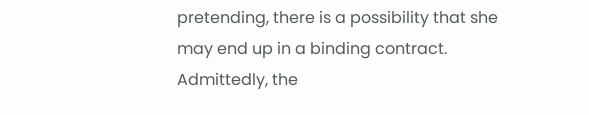pretending, there is a possibility that she may end up in a binding contract. Admittedly, the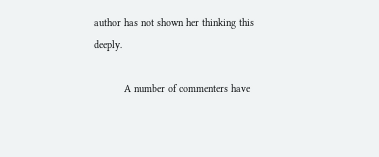author has not shown her thinking this deeply.

          A number of commenters have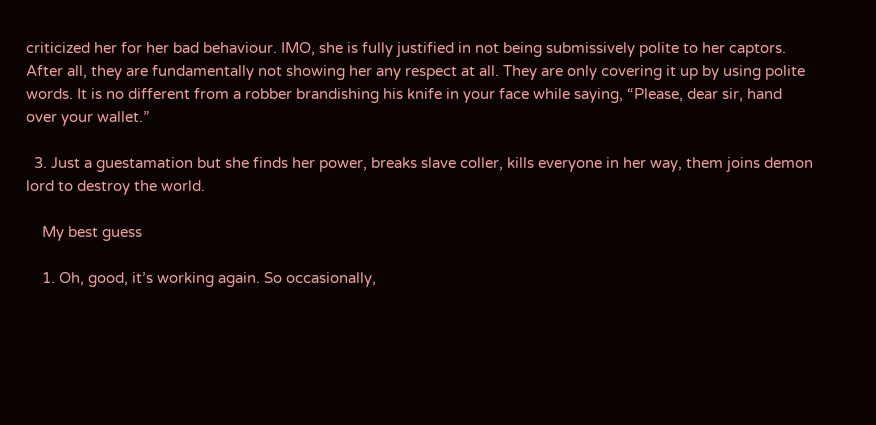criticized her for her bad behaviour. IMO, she is fully justified in not being submissively polite to her captors. After all, they are fundamentally not showing her any respect at all. They are only covering it up by using polite words. It is no different from a robber brandishing his knife in your face while saying, “Please, dear sir, hand over your wallet.”

  3. Just a guestamation but she finds her power, breaks slave coller, kills everyone in her way, them joins demon lord to destroy the world.

    My best guess

    1. Oh, good, it’s working again. So occasionally,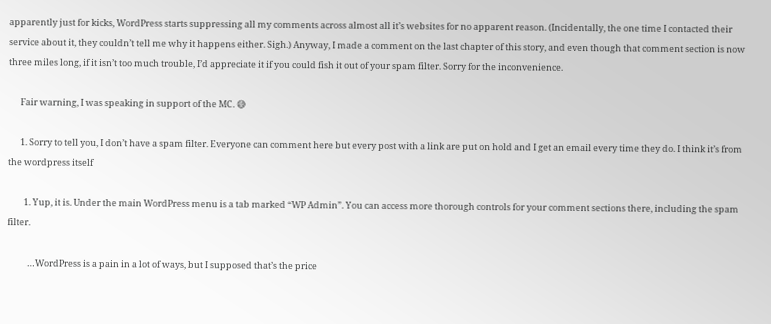apparently just for kicks, WordPress starts suppressing all my comments across almost all it’s websites for no apparent reason. (Incidentally, the one time I contacted their service about it, they couldn’t tell me why it happens either. Sigh.) Anyway, I made a comment on the last chapter of this story, and even though that comment section is now three miles long, if it isn’t too much trouble, I’d appreciate it if you could fish it out of your spam filter. Sorry for the inconvenience.

      Fair warning, I was speaking in support of the MC. 😅

      1. Sorry to tell you, I don’t have a spam filter. Everyone can comment here but every post with a link are put on hold and I get an email every time they do. I think it’s from the wordpress itself

        1. Yup, it is. Under the main WordPress menu is a tab marked “WP Admin”. You can access more thorough controls for your comment sections there, including the spam filter.

          …WordPress is a pain in a lot of ways, but I supposed that’s the price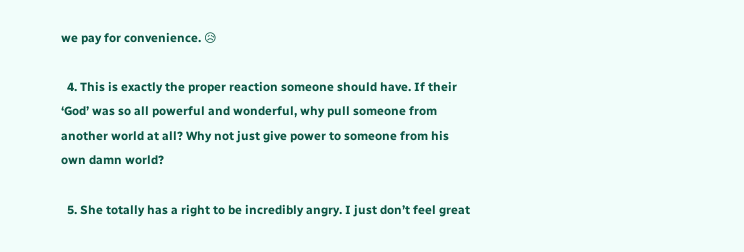we pay for convenience. 😥

  4. This is exactly the proper reaction someone should have. If their ‘God’ was so all powerful and wonderful, why pull someone from another world at all? Why not just give power to someone from his own damn world?

  5. She totally has a right to be incredibly angry. I just don’t feel great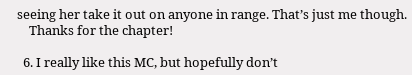seeing her take it out on anyone in range. That’s just me though.
    Thanks for the chapter!

  6. I really like this MC, but hopefully don’t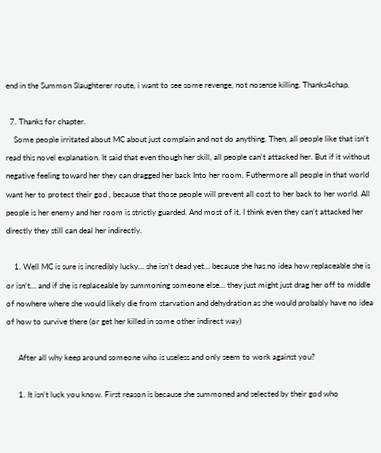end in the Summon Slaughterer route, i want to see some revenge, not nosense killing. Thanks4chap.

  7. Thanks for chapter.
    Some people irritated about MC about just complain and not do anything. Then, all people like that isn’t read this novel explanation. It said that even though her skill, all people can’t attacked her. But if it without negative feeling toward her they can dragged her back Into her room. Futhermore all people in that world want her to protect their god , because that those people will prevent all cost to her back to her world. All people is her enemy and her room is strictly guarded. And most of it, I think even they can’t attacked her directly they still can deal her indirectly.

    1. Well MC is sure is incredibly lucky… she isn’t dead yet… because she has no idea how replaceable she is or isn’t… and if she is replaceable by summoning someone else… they just might just drag her off to middle of nowhere where she would likely die from starvation and dehydration as she would probably have no idea of how to survive there (or get her killed in some other indirect way)

      After all why keep around someone who is useless and only seem to work against you?

      1. It isn’t luck you know. First reason is because she summoned and selected by their god who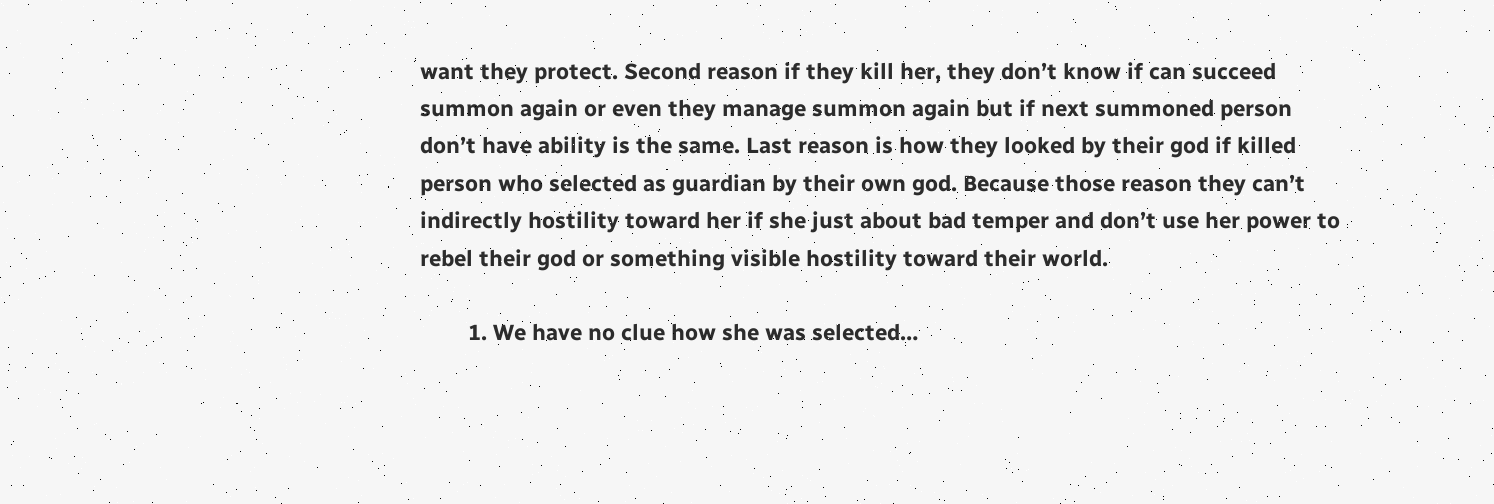want they protect. Second reason if they kill her, they don’t know if can succeed summon again or even they manage summon again but if next summoned person don’t have ability is the same. Last reason is how they looked by their god if killed person who selected as guardian by their own god. Because those reason they can’t indirectly hostility toward her if she just about bad temper and don’t use her power to rebel their god or something visible hostility toward their world.

        1. We have no clue how she was selected…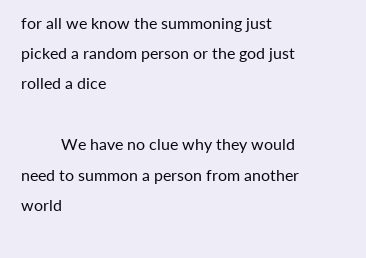for all we know the summoning just picked a random person or the god just rolled a dice

          We have no clue why they would need to summon a person from another world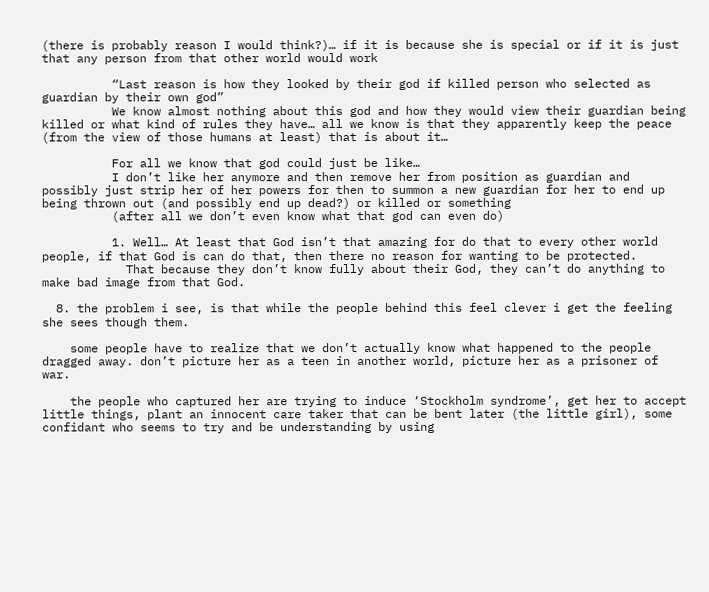(there is probably reason I would think?)… if it is because she is special or if it is just that any person from that other world would work

          “Last reason is how they looked by their god if killed person who selected as guardian by their own god”
          We know almost nothing about this god and how they would view their guardian being killed or what kind of rules they have… all we know is that they apparently keep the peace (from the view of those humans at least) that is about it…

          For all we know that god could just be like…
          I don’t like her anymore and then remove her from position as guardian and possibly just strip her of her powers for then to summon a new guardian for her to end up being thrown out (and possibly end up dead?) or killed or something
          (after all we don’t even know what that god can even do)

          1. Well… At least that God isn’t that amazing for do that to every other world people, if that God is can do that, then there no reason for wanting to be protected.
            That because they don’t know fully about their God, they can’t do anything to make bad image from that God.

  8. the problem i see, is that while the people behind this feel clever i get the feeling she sees though them.

    some people have to realize that we don’t actually know what happened to the people dragged away. don’t picture her as a teen in another world, picture her as a prisoner of war.

    the people who captured her are trying to induce ‘Stockholm syndrome’, get her to accept little things, plant an innocent care taker that can be bent later (the little girl), some confidant who seems to try and be understanding by using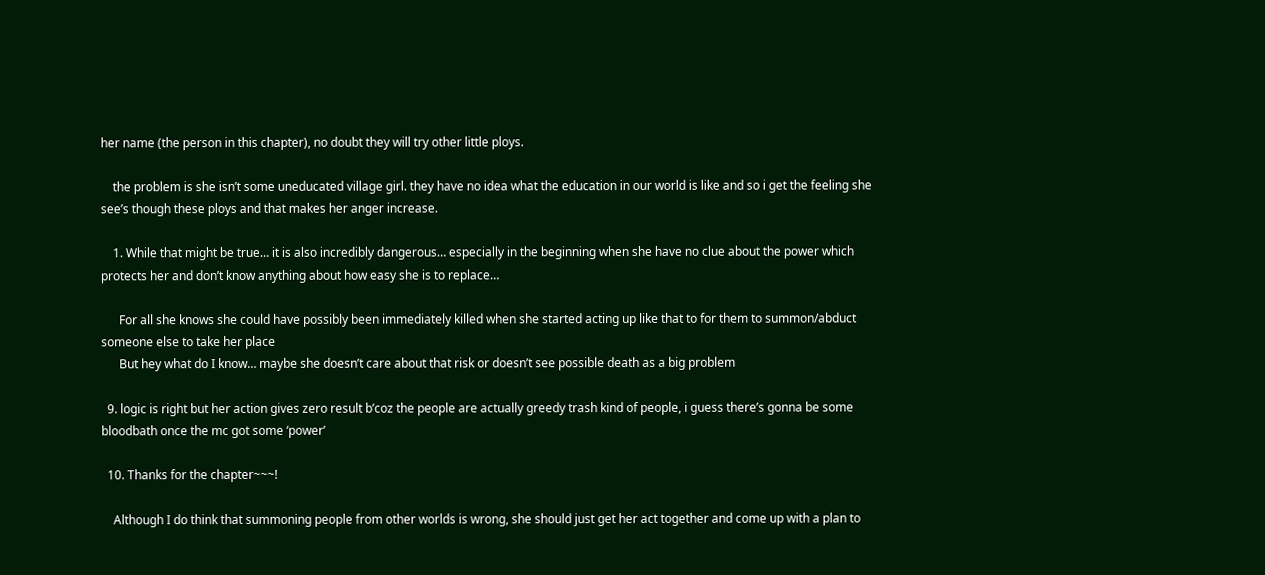her name (the person in this chapter), no doubt they will try other little ploys.

    the problem is she isn’t some uneducated village girl. they have no idea what the education in our world is like and so i get the feeling she see’s though these ploys and that makes her anger increase.

    1. While that might be true… it is also incredibly dangerous… especially in the beginning when she have no clue about the power which protects her and don’t know anything about how easy she is to replace…

      For all she knows she could have possibly been immediately killed when she started acting up like that to for them to summon/abduct someone else to take her place
      But hey what do I know… maybe she doesn’t care about that risk or doesn’t see possible death as a big problem

  9. logic is right but her action gives zero result b’coz the people are actually greedy trash kind of people, i guess there’s gonna be some bloodbath once the mc got some ‘power’

  10. Thanks for the chapter~~~!

    Although I do think that summoning people from other worlds is wrong, she should just get her act together and come up with a plan to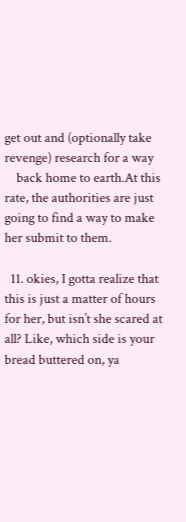get out and (optionally take revenge) research for a way
    back home to earth.At this rate, the authorities are just going to find a way to make her submit to them.

  11. okies, I gotta realize that this is just a matter of hours for her, but isn’t she scared at all? Like, which side is your bread buttered on, ya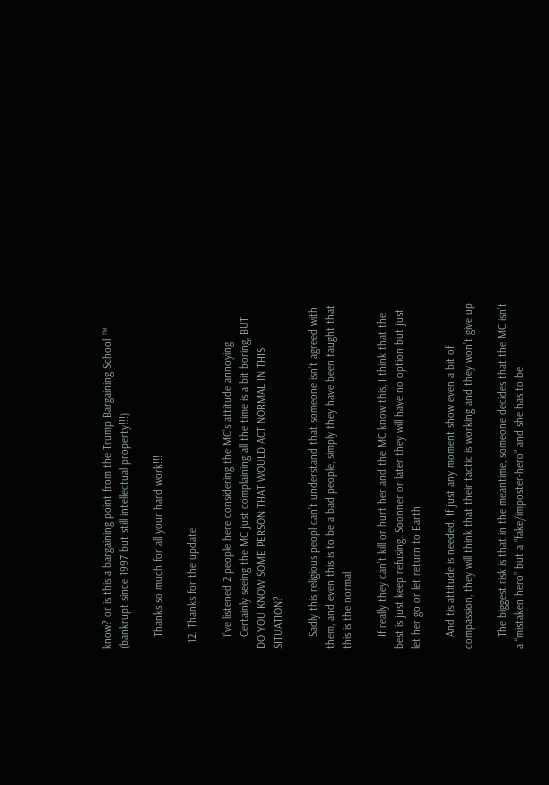know? or is this a bargaining point from the Trump Bargaining School ™ (bankrupt since 1997 but still intellectual property!!!)

    Thanks so much for all your hard work!!!

  12. Thanks for the update

    I’ve listened 2 people here considering the MC’s attitude annoying
    Certainly seeing the MC just complaining all the time is a bit boring, BUT DO YOU KNOW SOME PERSON THAT WOULD ACT NORMAL IN THIS SITUATION?

    Sadly this religious peopl can’t understand that someone isn’t agreed with them, and even this is to be a bad people, simply they have been taught that this is the normal

    If really they can’t kill or hurt her and the MC know this, I think that the best is just keep refusing. Soonner or later they will have no option but just let her go or let return to Earth

    And tis attitude is needed. If just any moment show even a bit of compassion, they will think that their tactic is working and they won’t give up

    The biggest risk is that in the meantime, someone decides that the MC isn’t a “mistaken hero” but a “fake/imposter-hero” and she has to be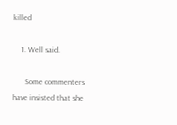killed

    1. Well said.

      Some commenters have insisted that she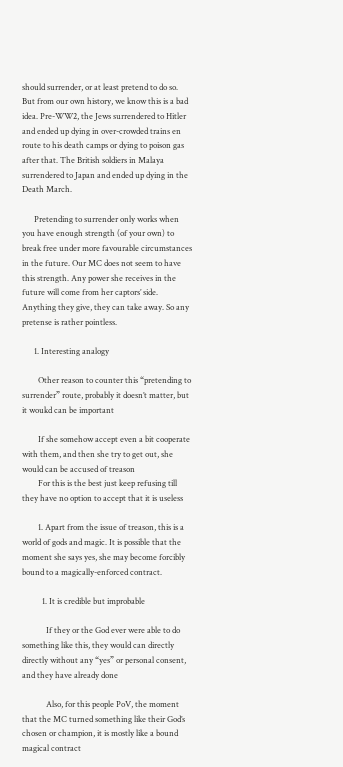should surrender, or at least pretend to do so. But from our own history, we know this is a bad idea. Pre-WW2, the Jews surrendered to Hitler and ended up dying in over-crowded trains en route to his death camps or dying to poison gas after that. The British soldiers in Malaya surrendered to Japan and ended up dying in the Death March.

      Pretending to surrender only works when you have enough strength (of your own) to break free under more favourable circumstances in the future. Our MC does not seem to have this strength. Any power she receives in the future will come from her captors’ side. Anything they give, they can take away. So any pretense is rather pointless.

      1. Interesting analogy

        Other reason to counter this “pretending to surrender” route, probably it doesn’t matter, but it woukd can be important

        If she somehow accept even a bit cooperate with them, and then she try to get out, she would can be accused of treason
        For this is the best just keep refusing till they have no option to accept that it is useless

        1. Apart from the issue of treason, this is a world of gods and magic. It is possible that the moment she says yes, she may become forcibly bound to a magically-enforced contract.

          1. It is credible but improbable

            If they or the God ever were able to do something like this, they would can directly directly without any “yes” or personal consent, and they have already done

            Also, for this people PoV, the moment that the MC turned something like their God’s chosen or champion, it is mostly like a bound magical contract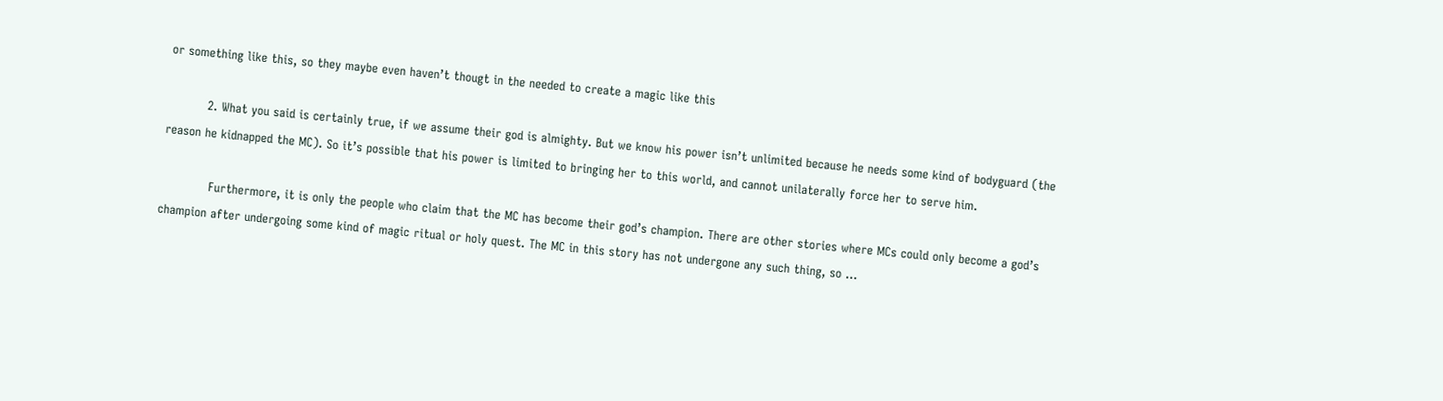or something like this, so they maybe even haven’t thougt in the needed to create a magic like this

          2. What you said is certainly true, if we assume their god is almighty. But we know his power isn’t unlimited because he needs some kind of bodyguard (the reason he kidnapped the MC). So it’s possible that his power is limited to bringing her to this world, and cannot unilaterally force her to serve him.

            Furthermore, it is only the people who claim that the MC has become their god’s champion. There are other stories where MCs could only become a god’s champion after undergoing some kind of magic ritual or holy quest. The MC in this story has not undergone any such thing, so …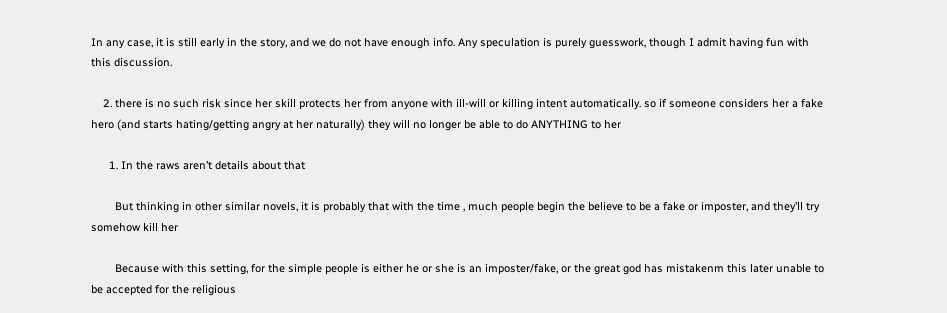In any case, it is still early in the story, and we do not have enough info. Any speculation is purely guesswork, though I admit having fun with this discussion.

    2. there is no such risk since her skill protects her from anyone with ill-will or killing intent automatically. so if someone considers her a fake hero (and starts hating/getting angry at her naturally) they will no longer be able to do ANYTHING to her

      1. In the raws aren’t details about that

        But thinking in other similar novels, it is probably that with the time , much people begin the believe to be a fake or imposter, and they’ll try somehow kill her

        Because with this setting, for the simple people is either he or she is an imposter/fake, or the great god has mistakenm this later unable to be accepted for the religious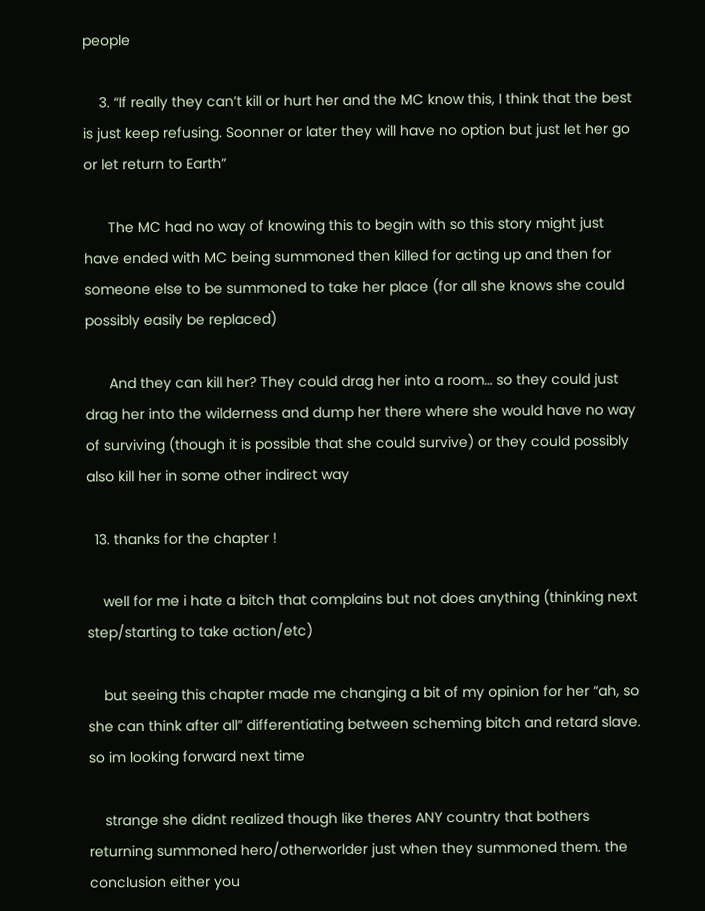people

    3. “If really they can’t kill or hurt her and the MC know this, I think that the best is just keep refusing. Soonner or later they will have no option but just let her go or let return to Earth”

      The MC had no way of knowing this to begin with so this story might just have ended with MC being summoned then killed for acting up and then for someone else to be summoned to take her place (for all she knows she could possibly easily be replaced)

      And they can kill her? They could drag her into a room… so they could just drag her into the wilderness and dump her there where she would have no way of surviving (though it is possible that she could survive) or they could possibly also kill her in some other indirect way

  13. thanks for the chapter !

    well for me i hate a bitch that complains but not does anything (thinking next step/starting to take action/etc)

    but seeing this chapter made me changing a bit of my opinion for her “ah, so she can think after all” differentiating between scheming bitch and retard slave. so im looking forward next time

    strange she didnt realized though like theres ANY country that bothers returning summoned hero/otherworlder just when they summoned them. the conclusion either you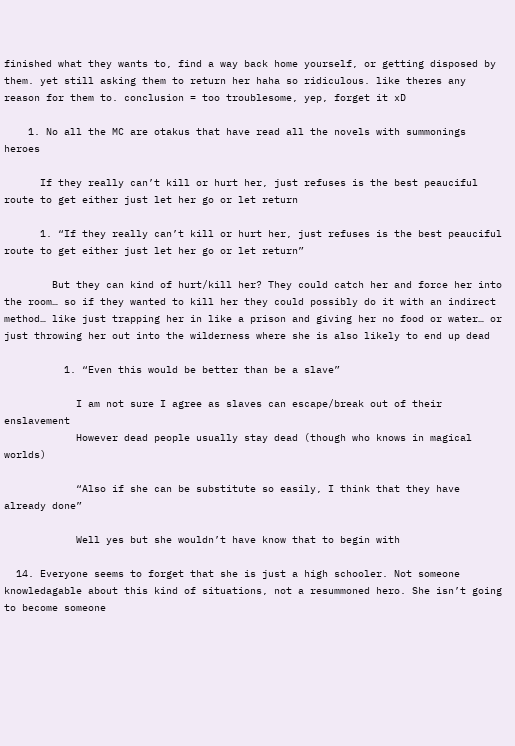finished what they wants to, find a way back home yourself, or getting disposed by them. yet still asking them to return her haha so ridiculous. like theres any reason for them to. conclusion = too troublesome, yep, forget it xD

    1. No all the MC are otakus that have read all the novels with summonings heroes

      If they really can’t kill or hurt her, just refuses is the best peauciful route to get either just let her go or let return

      1. “If they really can’t kill or hurt her, just refuses is the best peauciful route to get either just let her go or let return”

        But they can kind of hurt/kill her? They could catch her and force her into the room… so if they wanted to kill her they could possibly do it with an indirect method… like just trapping her in like a prison and giving her no food or water… or just throwing her out into the wilderness where she is also likely to end up dead

          1. “Even this would be better than be a slave”

            I am not sure I agree as slaves can escape/break out of their enslavement
            However dead people usually stay dead (though who knows in magical worlds)

            “Also if she can be substitute so easily, I think that they have already done”

            Well yes but she wouldn’t have know that to begin with

  14. Everyone seems to forget that she is just a high schooler. Not someone knowledagable about this kind of situations, not a resummoned hero. She isn’t going to become someone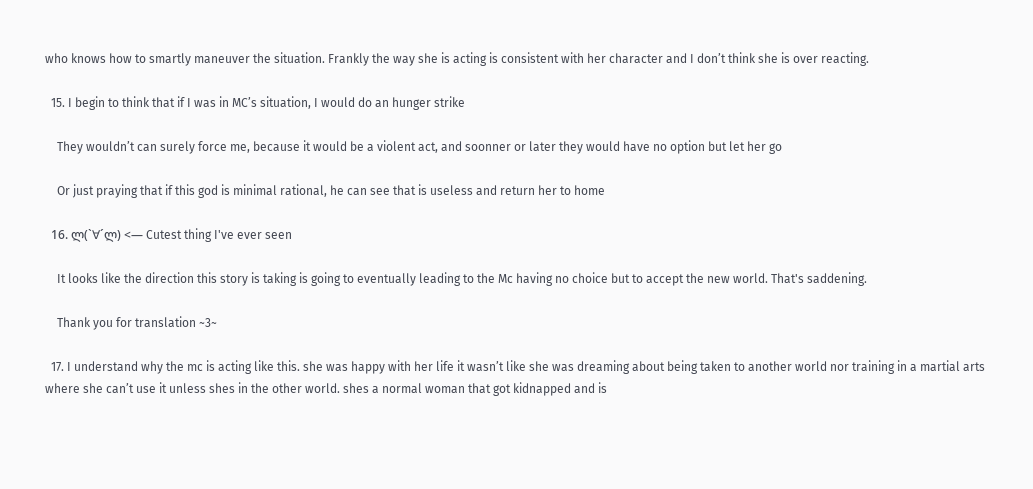who knows how to smartly maneuver the situation. Frankly the way she is acting is consistent with her character and I don’t think she is over reacting.

  15. I begin to think that if I was in MC’s situation, I would do an hunger strike

    They wouldn’t can surely force me, because it would be a violent act, and soonner or later they would have no option but let her go

    Or just praying that if this god is minimal rational, he can see that is useless and return her to home

  16. ლ(`∀´ლ) <— Cutest thing I've ever seen

    It looks like the direction this story is taking is going to eventually leading to the Mc having no choice but to accept the new world. That's saddening.

    Thank you for translation ~3~

  17. I understand why the mc is acting like this. she was happy with her life it wasn’t like she was dreaming about being taken to another world nor training in a martial arts where she can’t use it unless shes in the other world. shes a normal woman that got kidnapped and is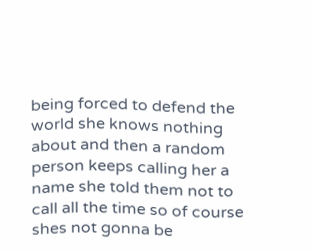being forced to defend the world she knows nothing about and then a random person keeps calling her a name she told them not to call all the time so of course shes not gonna be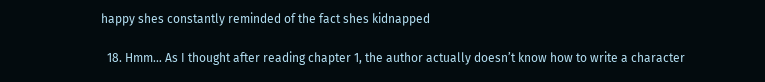happy shes constantly reminded of the fact shes kidnapped

  18. Hmm… As I thought after reading chapter 1, the author actually doesn’t know how to write a character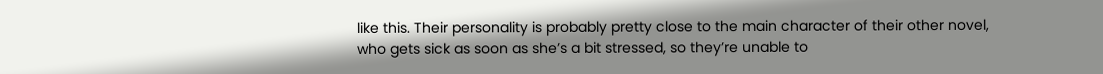like this. Their personality is probably pretty close to the main character of their other novel, who gets sick as soon as she’s a bit stressed, so they’re unable to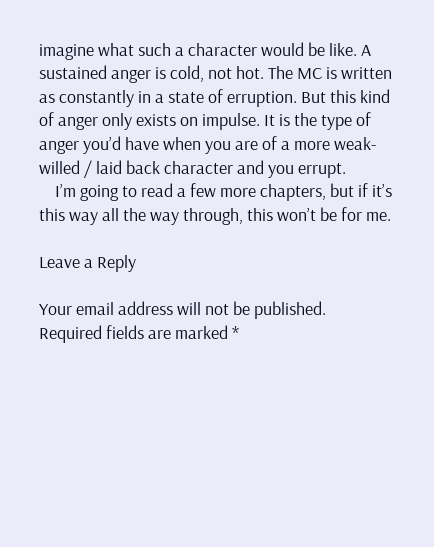imagine what such a character would be like. A sustained anger is cold, not hot. The MC is written as constantly in a state of erruption. But this kind of anger only exists on impulse. It is the type of anger you’d have when you are of a more weak-willed / laid back character and you errupt.
    I’m going to read a few more chapters, but if it’s this way all the way through, this won’t be for me.

Leave a Reply

Your email address will not be published. Required fields are marked *